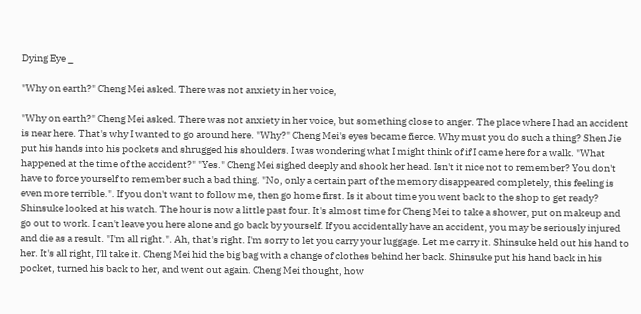Dying Eye _

"Why on earth?" Cheng Mei asked. There was not anxiety in her voice,

"Why on earth?" Cheng Mei asked. There was not anxiety in her voice, but something close to anger. The place where I had an accident is near here. That's why I wanted to go around here. "Why?" Cheng Mei's eyes became fierce. Why must you do such a thing? Shen Jie put his hands into his pockets and shrugged his shoulders. I was wondering what I might think of if I came here for a walk. "What happened at the time of the accident?" "Yes." Cheng Mei sighed deeply and shook her head. Isn't it nice not to remember? You don't have to force yourself to remember such a bad thing. "No, only a certain part of the memory disappeared completely, this feeling is even more terrible.". If you don't want to follow me, then go home first. Is it about time you went back to the shop to get ready? Shinsuke looked at his watch. The hour is now a little past four. It's almost time for Cheng Mei to take a shower, put on makeup and go out to work. I can't leave you here alone and go back by yourself. If you accidentally have an accident, you may be seriously injured and die as a result. "I'm all right.". Ah, that's right. I'm sorry to let you carry your luggage. Let me carry it. Shinsuke held out his hand to her. It's all right, I'll take it. Cheng Mei hid the big bag with a change of clothes behind her back. Shinsuke put his hand back in his pocket, turned his back to her, and went out again. Cheng Mei thought, how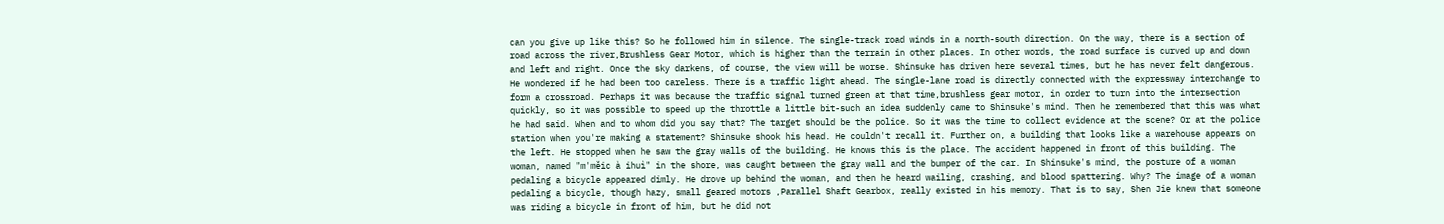can you give up like this? So he followed him in silence. The single-track road winds in a north-south direction. On the way, there is a section of road across the river,Brushless Gear Motor, which is higher than the terrain in other places. In other words, the road surface is curved up and down and left and right. Once the sky darkens, of course, the view will be worse. Shinsuke has driven here several times, but he has never felt dangerous. He wondered if he had been too careless. There is a traffic light ahead. The single-lane road is directly connected with the expressway interchange to form a crossroad. Perhaps it was because the traffic signal turned green at that time,brushless gear motor, in order to turn into the intersection quickly, so it was possible to speed up the throttle a little bit-such an idea suddenly came to Shinsuke's mind. Then he remembered that this was what he had said. When and to whom did you say that? The target should be the police. So it was the time to collect evidence at the scene? Or at the police station when you're making a statement? Shinsuke shook his head. He couldn't recall it. Further on, a building that looks like a warehouse appears on the left. He stopped when he saw the gray walls of the building. He knows this is the place. The accident happened in front of this building. The woman, named "m'měic à ihuì" in the shore, was caught between the gray wall and the bumper of the car. In Shinsuke's mind, the posture of a woman pedaling a bicycle appeared dimly. He drove up behind the woman, and then he heard wailing, crashing, and blood spattering. Why? The image of a woman pedaling a bicycle, though hazy, small geared motors ,Parallel Shaft Gearbox, really existed in his memory. That is to say, Shen Jie knew that someone was riding a bicycle in front of him, but he did not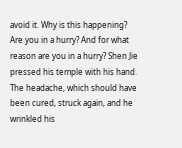avoid it. Why is this happening? Are you in a hurry? And for what reason are you in a hurry? Shen Jie pressed his temple with his hand. The headache, which should have been cured, struck again, and he wrinkled his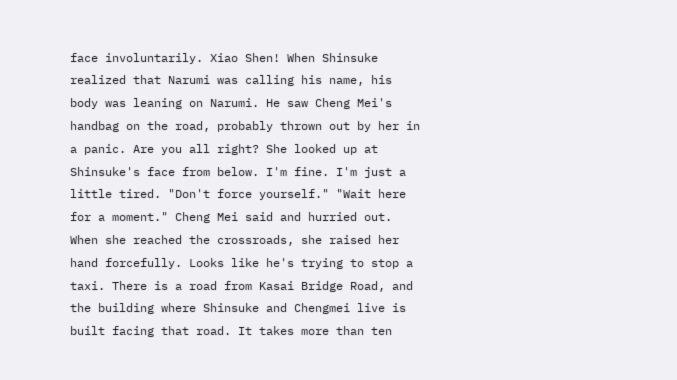face involuntarily. Xiao Shen! When Shinsuke realized that Narumi was calling his name, his body was leaning on Narumi. He saw Cheng Mei's handbag on the road, probably thrown out by her in a panic. Are you all right? She looked up at Shinsuke's face from below. I'm fine. I'm just a little tired. "Don't force yourself." "Wait here for a moment." Cheng Mei said and hurried out. When she reached the crossroads, she raised her hand forcefully. Looks like he's trying to stop a taxi. There is a road from Kasai Bridge Road, and the building where Shinsuke and Chengmei live is built facing that road. It takes more than ten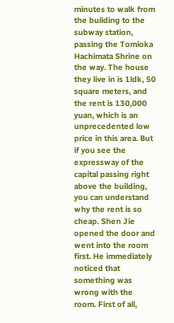minutes to walk from the building to the subway station, passing the Tomioka Hachimata Shrine on the way. The house they live in is 1ldk, 50 square meters, and the rent is 130,000 yuan, which is an unprecedented low price in this area. But if you see the expressway of the capital passing right above the building, you can understand why the rent is so cheap. Shen Jie opened the door and went into the room first. He immediately noticed that something was wrong with the room. First of all,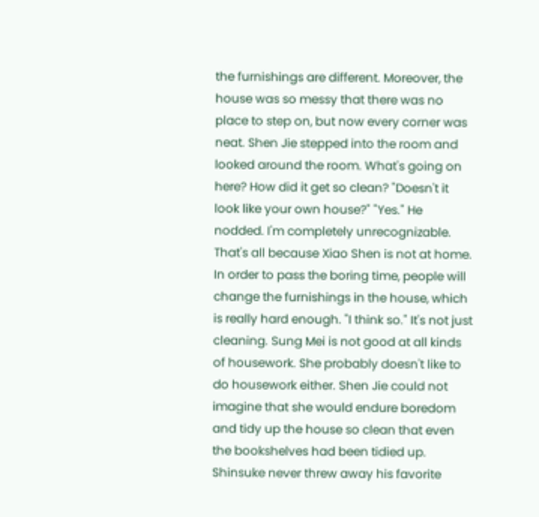the furnishings are different. Moreover, the house was so messy that there was no place to step on, but now every corner was neat. Shen Jie stepped into the room and looked around the room. What's going on here? How did it get so clean? "Doesn't it look like your own house?" "Yes." He nodded. I'm completely unrecognizable. That's all because Xiao Shen is not at home. In order to pass the boring time, people will change the furnishings in the house, which is really hard enough. "I think so." It's not just cleaning. Sung Mei is not good at all kinds of housework. She probably doesn't like to do housework either. Shen Jie could not imagine that she would endure boredom and tidy up the house so clean that even the bookshelves had been tidied up. Shinsuke never threw away his favorite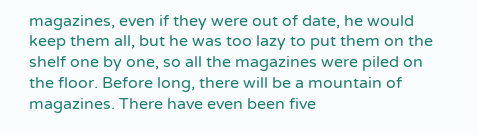magazines, even if they were out of date, he would keep them all, but he was too lazy to put them on the shelf one by one, so all the magazines were piled on the floor. Before long, there will be a mountain of magazines. There have even been five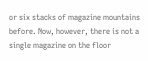or six stacks of magazine mountains before. Now, however, there is not a single magazine on the floor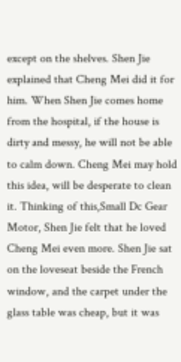except on the shelves. Shen Jie explained that Cheng Mei did it for him. When Shen Jie comes home from the hospital, if the house is dirty and messy, he will not be able to calm down. Cheng Mei may hold this idea, will be desperate to clean it. Thinking of this,Small Dc Gear Motor, Shen Jie felt that he loved Cheng Mei even more. Shen Jie sat on the loveseat beside the French window, and the carpet under the glass table was cheap, but it was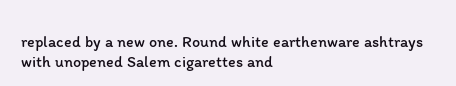replaced by a new one. Round white earthenware ashtrays with unopened Salem cigarettes and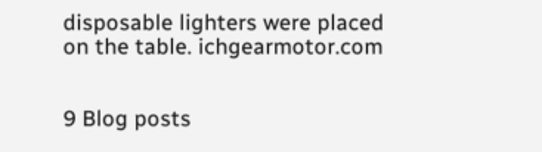disposable lighters were placed on the table. ichgearmotor.com


9 Blog posts